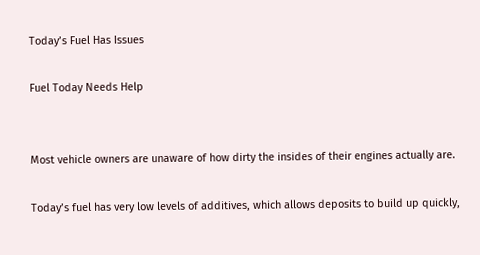Today’s Fuel Has Issues

Fuel Today Needs Help


Most vehicle owners are unaware of how dirty the insides of their engines actually are.

Today’s fuel has very low levels of additives, which allows deposits to build up quickly,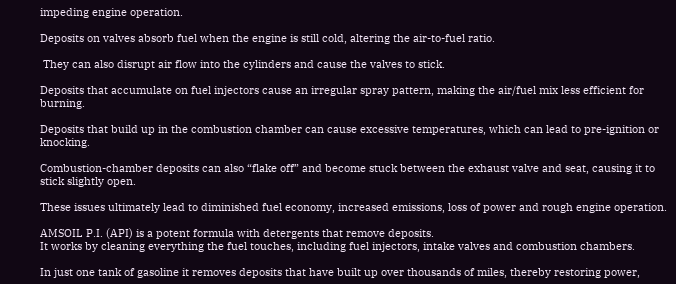impeding engine operation.

Deposits on valves absorb fuel when the engine is still cold, altering the air-to-fuel ratio.

 They can also disrupt air flow into the cylinders and cause the valves to stick.

Deposits that accumulate on fuel injectors cause an irregular spray pattern, making the air/fuel mix less efficient for burning.

Deposits that build up in the combustion chamber can cause excessive temperatures, which can lead to pre-ignition or knocking.

Combustion-chamber deposits can also “flake off” and become stuck between the exhaust valve and seat, causing it to stick slightly open.

These issues ultimately lead to diminished fuel economy, increased emissions, loss of power and rough engine operation.

AMSOIL P.I. (API) is a potent formula with detergents that remove deposits.
It works by cleaning everything the fuel touches, including fuel injectors, intake valves and combustion chambers.

In just one tank of gasoline it removes deposits that have built up over thousands of miles, thereby restoring power,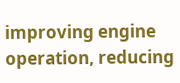improving engine operation, reducing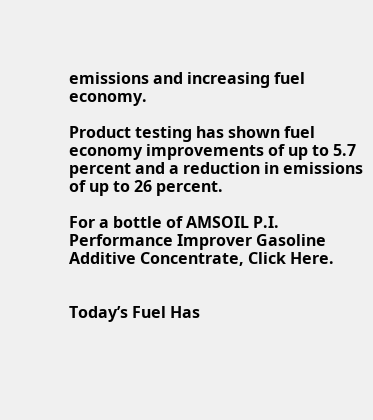emissions and increasing fuel economy.

Product testing has shown fuel economy improvements of up to 5.7 percent and a reduction in emissions of up to 26 percent.

For a bottle of AMSOIL P.I. Performance Improver Gasoline Additive Concentrate, Click Here.


Today’s Fuel Has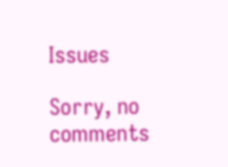Issues

Sorry, no comments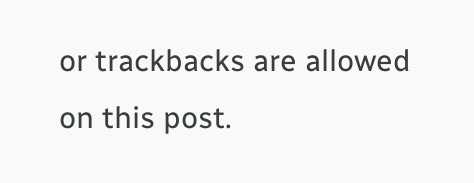or trackbacks are allowed on this post.